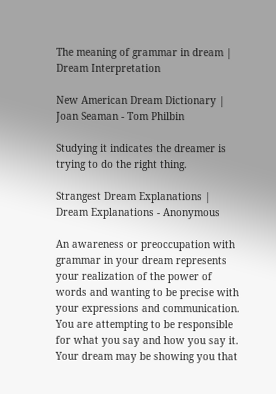The meaning of grammar in dream | Dream Interpretation

New American Dream Dictionary | Joan Seaman - Tom Philbin

Studying it indicates the dreamer is trying to do the right thing.

Strangest Dream Explanations | Dream Explanations - Anonymous

An awareness or preoccupation with grammar in your dream represents your realization of the power of words and wanting to be precise with your expressions and communication. You are attempting to be responsible for what you say and how you say it. Your dream may be showing you that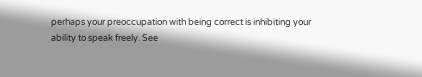perhaps your preoccupation with being correct is inhibiting your ability to speak freely. See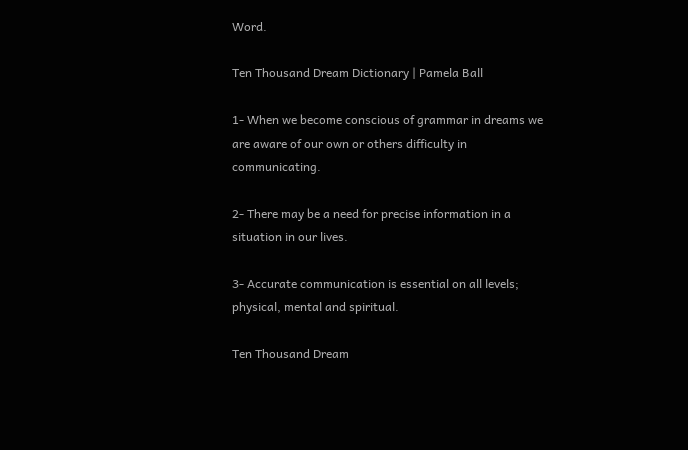Word.

Ten Thousand Dream Dictionary | Pamela Ball

1- When we become conscious of grammar in dreams we are aware of our own or others difficulty in communicating.

2- There may be a need for precise information in a situation in our lives.

3- Accurate communication is essential on all levels; physical, mental and spiritual.

Ten Thousand Dream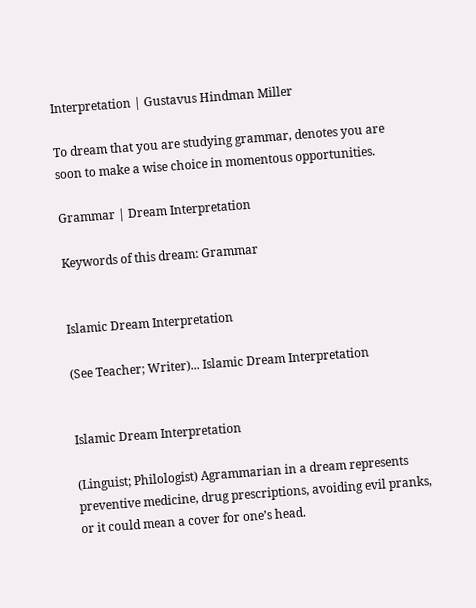Interpretation | Gustavus Hindman Miller

To dream that you are studying grammar, denotes you are soon to make a wise choice in momentous opportunities.

Grammar | Dream Interpretation

Keywords of this dream: Grammar


Islamic Dream Interpretation

(See Teacher; Writer)... Islamic Dream Interpretation


Islamic Dream Interpretation

(Linguist; Philologist) Agrammarian in a dream represents preventive medicine, drug prescriptions, avoiding evil pranks, or it could mean a cover for one’s head.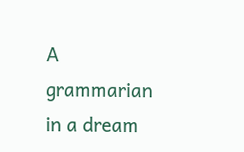A grammarian in a dream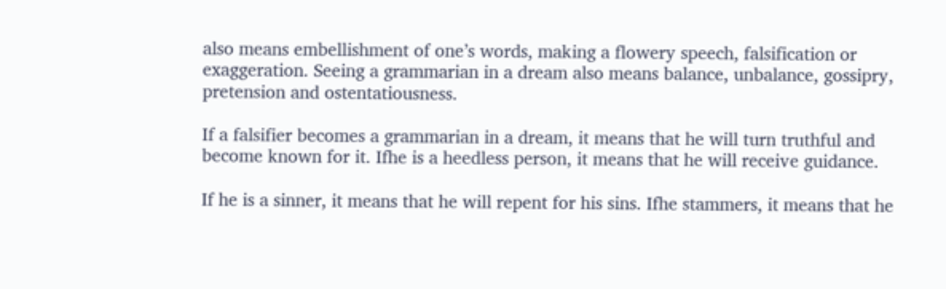also means embellishment of one’s words, making a flowery speech, falsification or exaggeration. Seeing a grammarian in a dream also means balance, unbalance, gossipry, pretension and ostentatiousness.

If a falsifier becomes a grammarian in a dream, it means that he will turn truthful and become known for it. Ifhe is a heedless person, it means that he will receive guidance.

If he is a sinner, it means that he will repent for his sins. Ifhe stammers, it means that he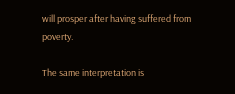will prosper after having suffered from poverty.

The same interpretation is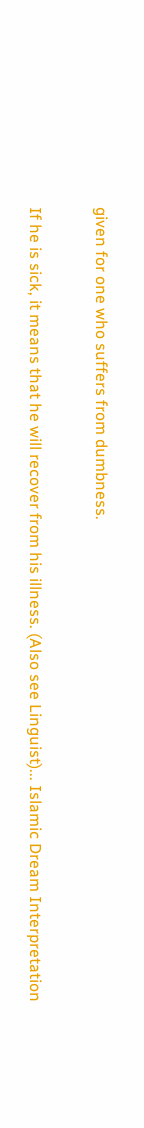given for one who suffers from dumbness.

If he is sick, it means that he will recover from his illness. (Also see Linguist)... Islamic Dream Interpretation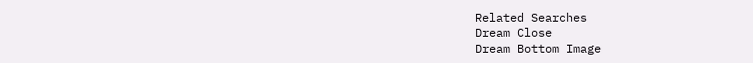Related Searches
Dream Close
Dream Bottom Image